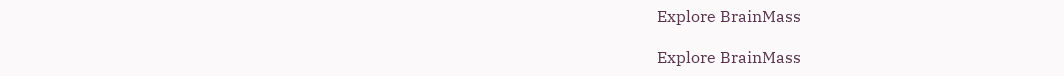Explore BrainMass

Explore BrainMass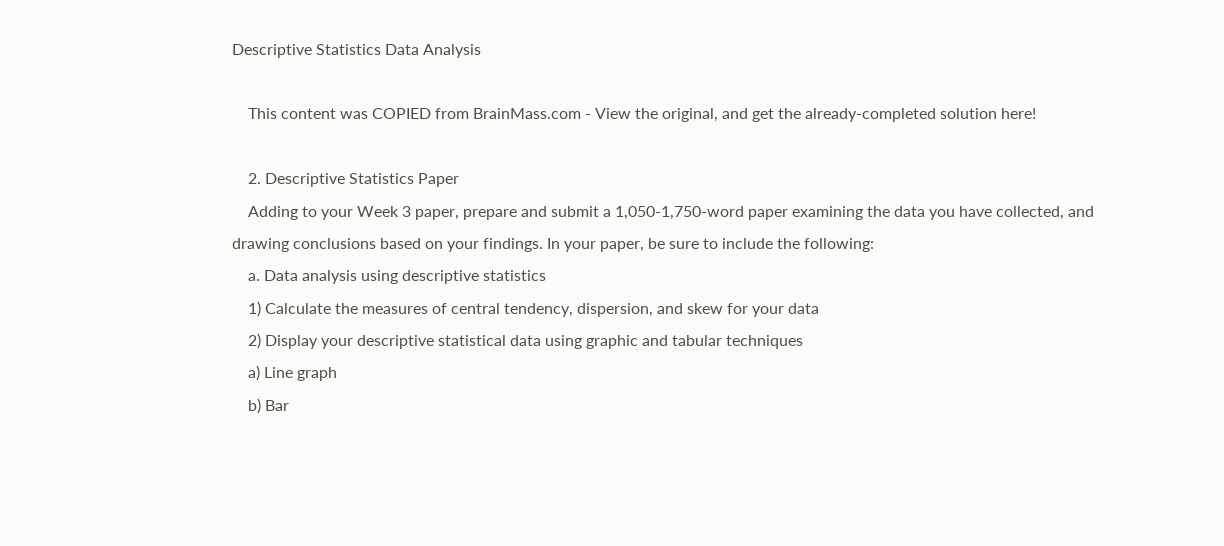Descriptive Statistics Data Analysis

    This content was COPIED from BrainMass.com - View the original, and get the already-completed solution here!

    2. Descriptive Statistics Paper
    Adding to your Week 3 paper, prepare and submit a 1,050-1,750-word paper examining the data you have collected, and drawing conclusions based on your findings. In your paper, be sure to include the following:
    a. Data analysis using descriptive statistics
    1) Calculate the measures of central tendency, dispersion, and skew for your data
    2) Display your descriptive statistical data using graphic and tabular techniques
    a) Line graph
    b) Bar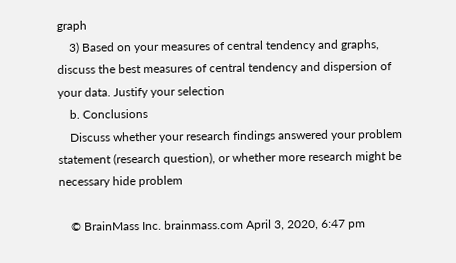graph
    3) Based on your measures of central tendency and graphs, discuss the best measures of central tendency and dispersion of your data. Justify your selection
    b. Conclusions
    Discuss whether your research findings answered your problem statement (research question), or whether more research might be necessary hide problem

    © BrainMass Inc. brainmass.com April 3, 2020, 6:47 pm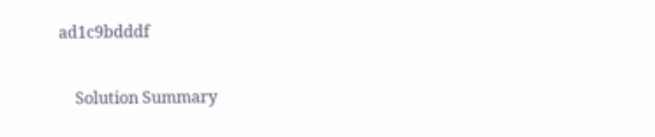ad1c9bdddf

    Solution Summary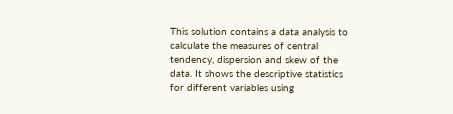This solution contains a data analysis to calculate the measures of central tendency, dispersion and skew of the data. It shows the descriptive statistics for different variables using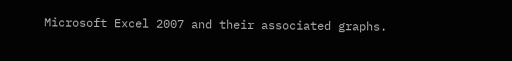Microsoft Excel 2007 and their associated graphs.